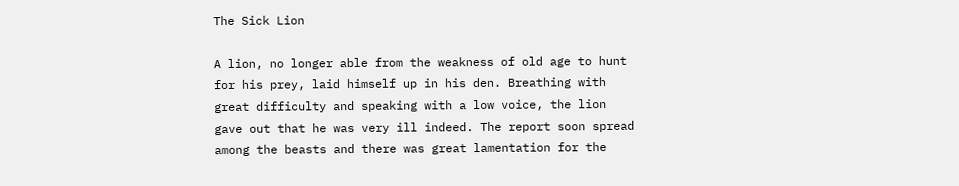The Sick Lion

A lion, no longer able from the weakness of old age to hunt for his prey, laid himself up in his den. Breathing with great difficulty and speaking with a low voice, the lion gave out that he was very ill indeed. The report soon spread among the beasts and there was great lamentation for the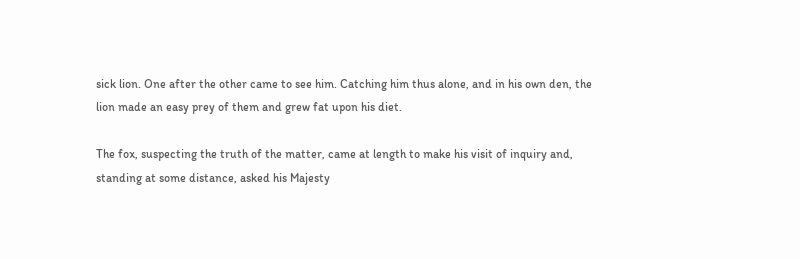sick lion. One after the other came to see him. Catching him thus alone, and in his own den, the lion made an easy prey of them and grew fat upon his diet.

The fox, suspecting the truth of the matter, came at length to make his visit of inquiry and, standing at some distance, asked his Majesty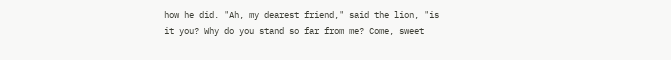how he did. "Ah, my dearest friend," said the lion, "is it you? Why do you stand so far from me? Come, sweet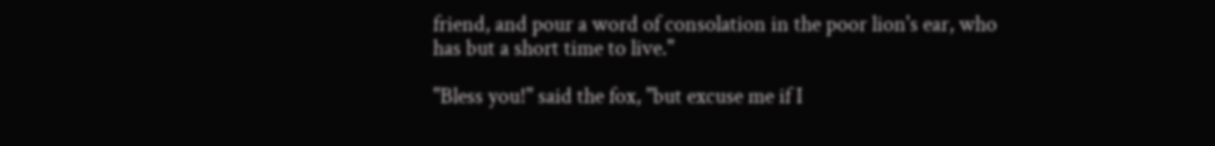friend, and pour a word of consolation in the poor lion's ear, who has but a short time to live."

"Bless you!" said the fox, "but excuse me if I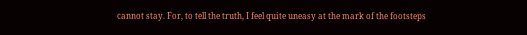cannot stay. For, to tell the truth, I feel quite uneasy at the mark of the footsteps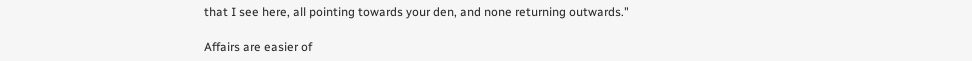that I see here, all pointing towards your den, and none returning outwards."

Affairs are easier of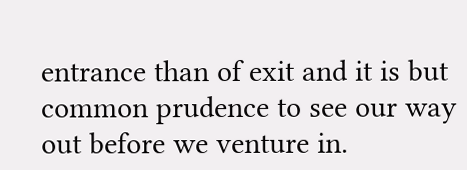entrance than of exit and it is but common prudence to see our way out before we venture in.